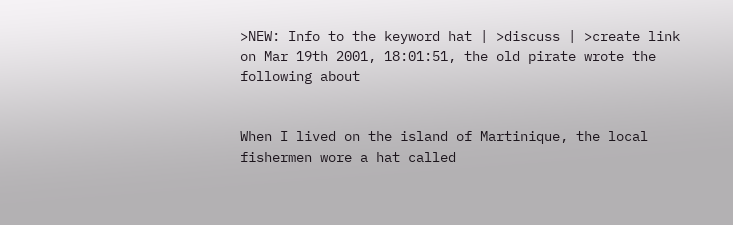>NEW: Info to the keyword hat | >discuss | >create link
on Mar 19th 2001, 18:01:51, the old pirate wrote the following about


When I lived on the island of Martinique, the local fishermen wore a hat called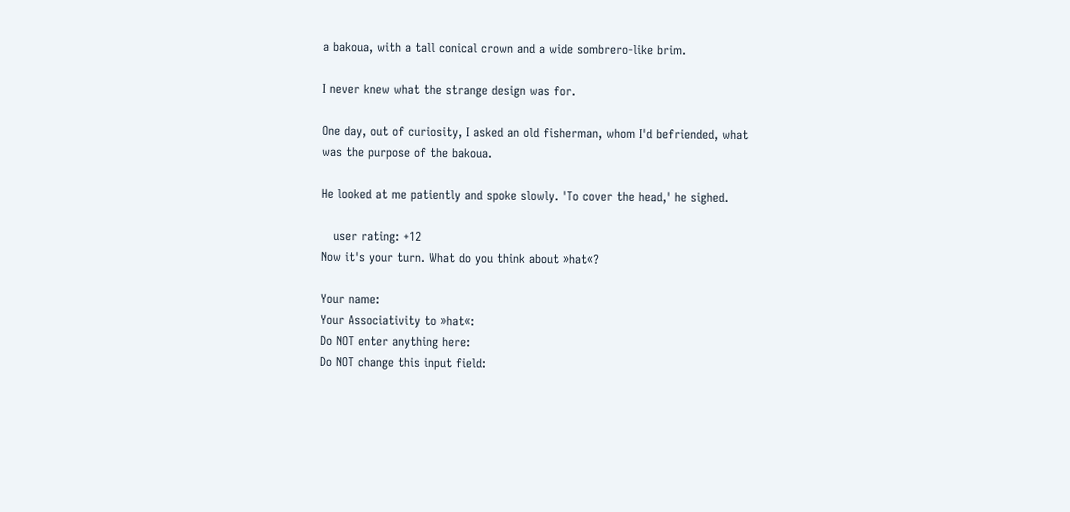a bakoua, with a tall conical crown and a wide sombrero-like brim.

I never knew what the strange design was for.

One day, out of curiosity, I asked an old fisherman, whom I'd befriended, what was the purpose of the bakoua.

He looked at me patiently and spoke slowly. 'To cover the head,' he sighed.

   user rating: +12
Now it's your turn. What do you think about »hat«?

Your name:
Your Associativity to »hat«:
Do NOT enter anything here:
Do NOT change this input field: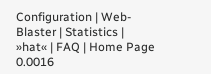Configuration | Web-Blaster | Statistics | »hat« | FAQ | Home Page
0.0016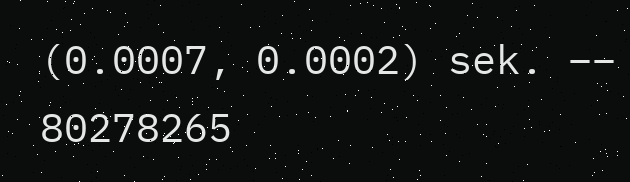(0.0007, 0.0002) sek. –– 80278265